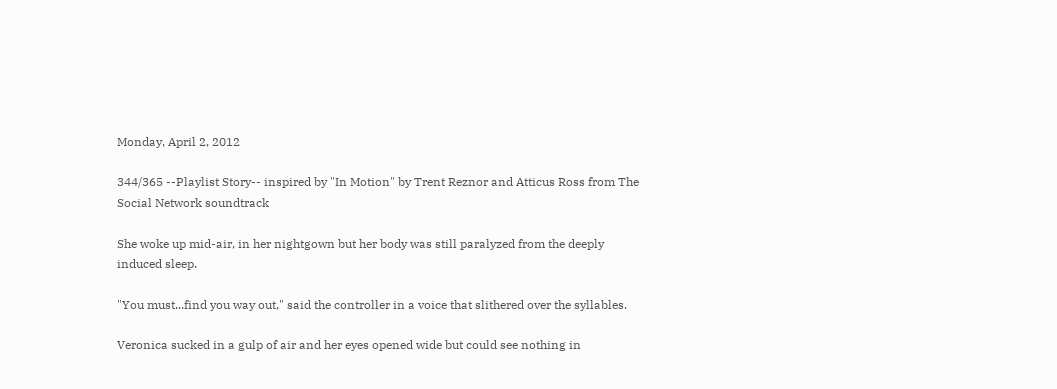Monday, April 2, 2012

344/365 --Playlist Story-- inspired by "In Motion" by Trent Reznor and Atticus Ross from The Social Network soundtrack

She woke up mid-air, in her nightgown but her body was still paralyzed from the deeply induced sleep.

"You must...find you way out," said the controller in a voice that slithered over the syllables.

Veronica sucked in a gulp of air and her eyes opened wide but could see nothing in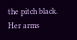the pitch black. Her arms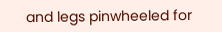and legs pinwheeled for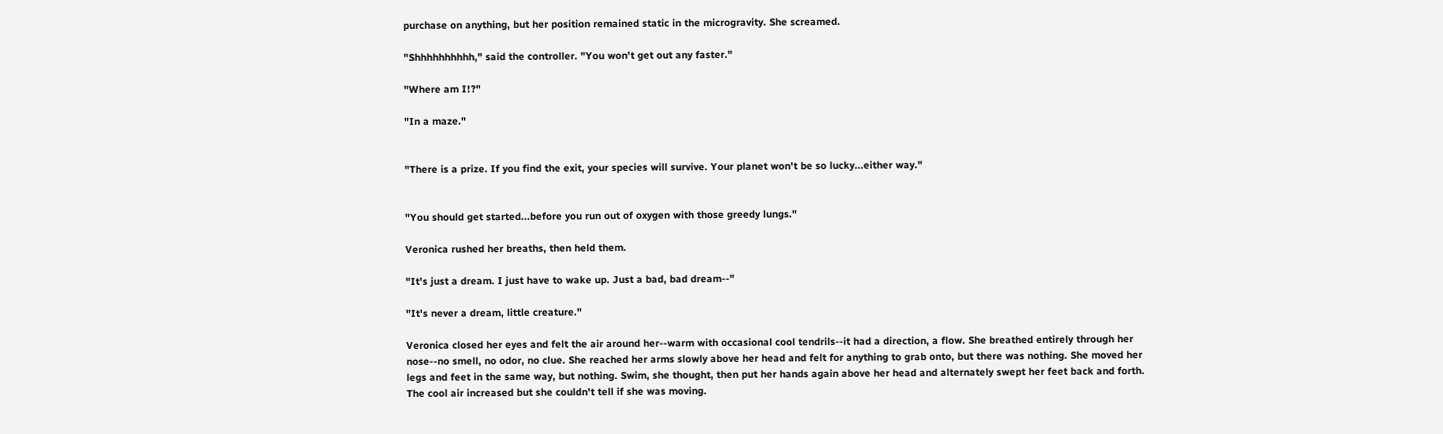purchase on anything, but her position remained static in the microgravity. She screamed.

"Shhhhhhhhhh," said the controller. "You won't get out any faster."

"Where am I!?"

"In a maze."


"There is a prize. If you find the exit, your species will survive. Your planet won't be so lucky...either way."


"You should get started...before you run out of oxygen with those greedy lungs."

Veronica rushed her breaths, then held them.

"It's just a dream. I just have to wake up. Just a bad, bad dream--"

"It's never a dream, little creature."

Veronica closed her eyes and felt the air around her--warm with occasional cool tendrils--it had a direction, a flow. She breathed entirely through her nose--no smell, no odor, no clue. She reached her arms slowly above her head and felt for anything to grab onto, but there was nothing. She moved her legs and feet in the same way, but nothing. Swim, she thought, then put her hands again above her head and alternately swept her feet back and forth. The cool air increased but she couldn't tell if she was moving.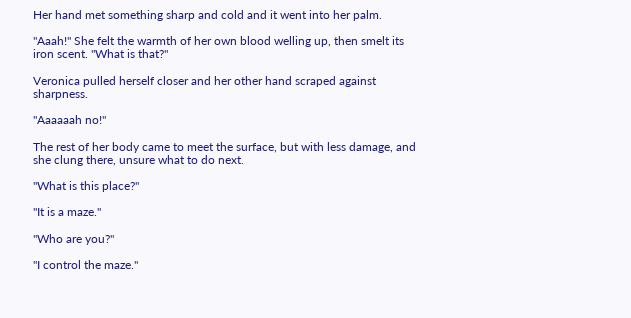Her hand met something sharp and cold and it went into her palm.

"Aaah!" She felt the warmth of her own blood welling up, then smelt its iron scent. "What is that?"

Veronica pulled herself closer and her other hand scraped against sharpness.

"Aaaaaah no!"

The rest of her body came to meet the surface, but with less damage, and she clung there, unsure what to do next.

"What is this place?"

"It is a maze."

"Who are you?"

"I control the maze."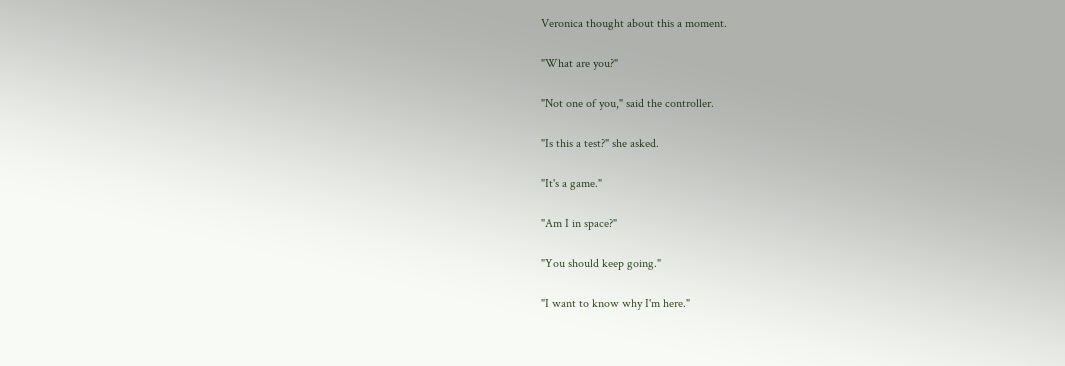Veronica thought about this a moment.

"What are you?"

"Not one of you," said the controller.

"Is this a test?" she asked.

"It's a game."

"Am I in space?"

"You should keep going."

"I want to know why I'm here."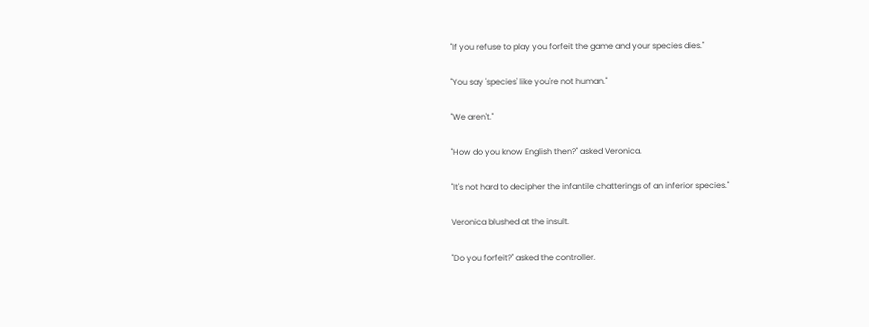"If you refuse to play you forfeit the game and your species dies."

"You say 'species' like you're not human."

"We aren't."

"How do you know English then?" asked Veronica.

"It's not hard to decipher the infantile chatterings of an inferior species."

Veronica blushed at the insult.

"Do you forfeit?" asked the controller.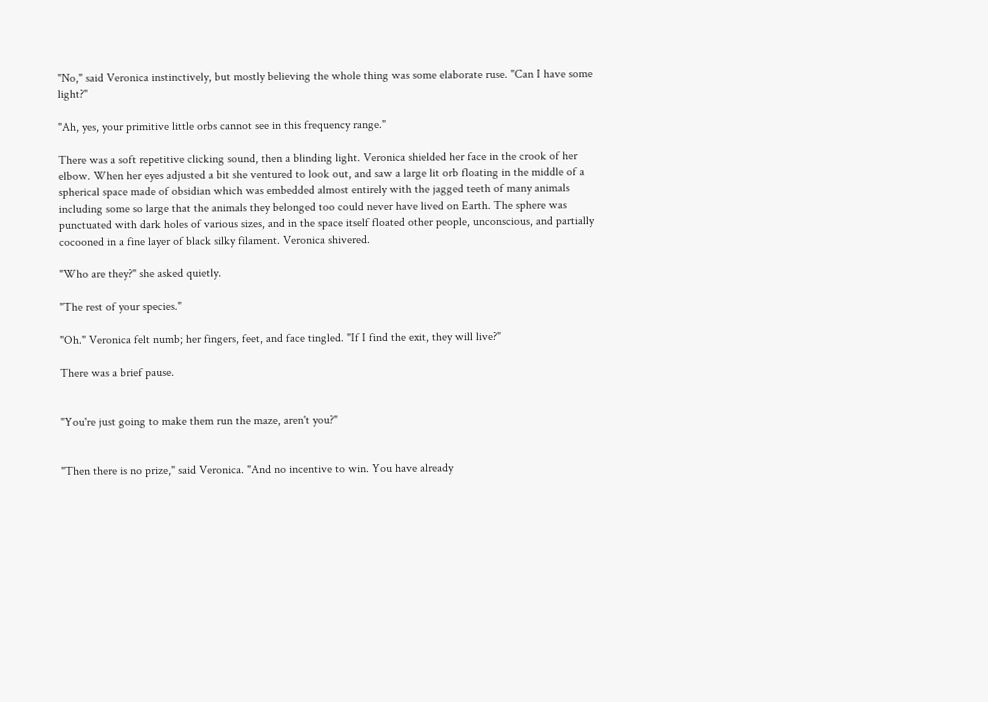"No," said Veronica instinctively, but mostly believing the whole thing was some elaborate ruse. "Can I have some light?"

"Ah, yes, your primitive little orbs cannot see in this frequency range."

There was a soft repetitive clicking sound, then a blinding light. Veronica shielded her face in the crook of her elbow. When her eyes adjusted a bit she ventured to look out, and saw a large lit orb floating in the middle of a spherical space made of obsidian which was embedded almost entirely with the jagged teeth of many animals including some so large that the animals they belonged too could never have lived on Earth. The sphere was punctuated with dark holes of various sizes, and in the space itself floated other people, unconscious, and partially cocooned in a fine layer of black silky filament. Veronica shivered.

"Who are they?" she asked quietly.

"The rest of your species."

"Oh." Veronica felt numb; her fingers, feet, and face tingled. "If I find the exit, they will live?"

There was a brief pause.


"You're just going to make them run the maze, aren't you?"


"Then there is no prize," said Veronica. "And no incentive to win. You have already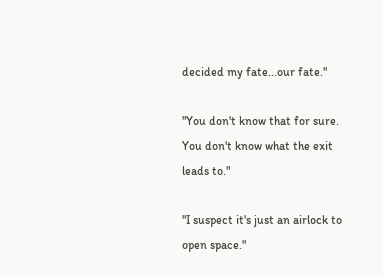decided my fate...our fate."

"You don't know that for sure. You don't know what the exit leads to."

"I suspect it's just an airlock to open space."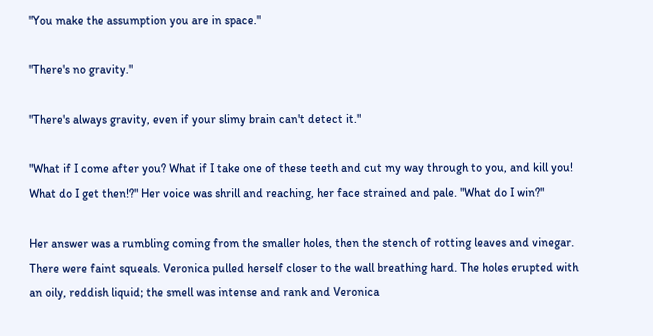"You make the assumption you are in space."

"There's no gravity."

"There's always gravity, even if your slimy brain can't detect it."

"What if I come after you? What if I take one of these teeth and cut my way through to you, and kill you! What do I get then!?" Her voice was shrill and reaching, her face strained and pale. "What do I win?"

Her answer was a rumbling coming from the smaller holes, then the stench of rotting leaves and vinegar. There were faint squeals. Veronica pulled herself closer to the wall breathing hard. The holes erupted with an oily, reddish liquid; the smell was intense and rank and Veronica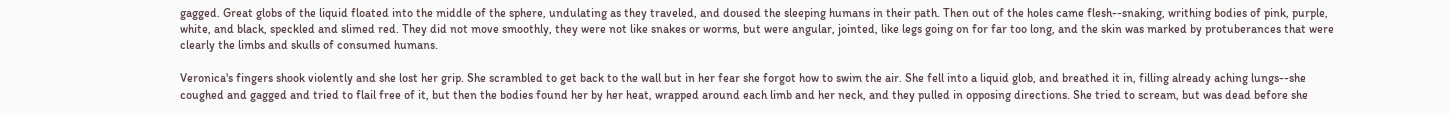gagged. Great globs of the liquid floated into the middle of the sphere, undulating as they traveled, and doused the sleeping humans in their path. Then out of the holes came flesh--snaking, writhing bodies of pink, purple, white, and black, speckled and slimed red. They did not move smoothly, they were not like snakes or worms, but were angular, jointed, like legs going on for far too long, and the skin was marked by protuberances that were clearly the limbs and skulls of consumed humans.

Veronica's fingers shook violently and she lost her grip. She scrambled to get back to the wall but in her fear she forgot how to swim the air. She fell into a liquid glob, and breathed it in, filling already aching lungs--she coughed and gagged and tried to flail free of it, but then the bodies found her by her heat, wrapped around each limb and her neck, and they pulled in opposing directions. She tried to scream, but was dead before she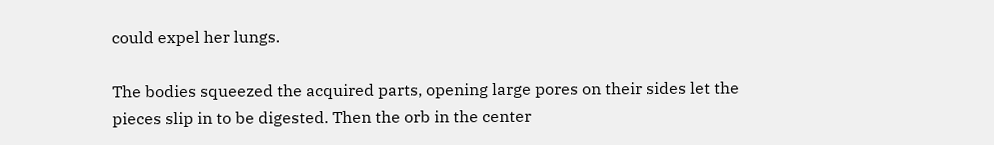could expel her lungs.

The bodies squeezed the acquired parts, opening large pores on their sides let the pieces slip in to be digested. Then the orb in the center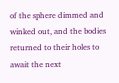of the sphere dimmed and winked out, and the bodies returned to their holes to await the next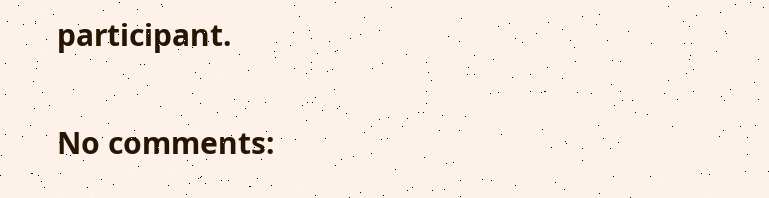participant.

No comments: